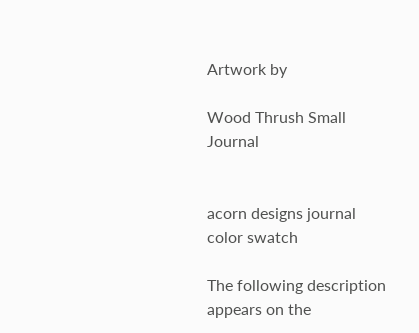Artwork by

Wood Thrush Small Journal


acorn designs journal color swatch

The following description appears on the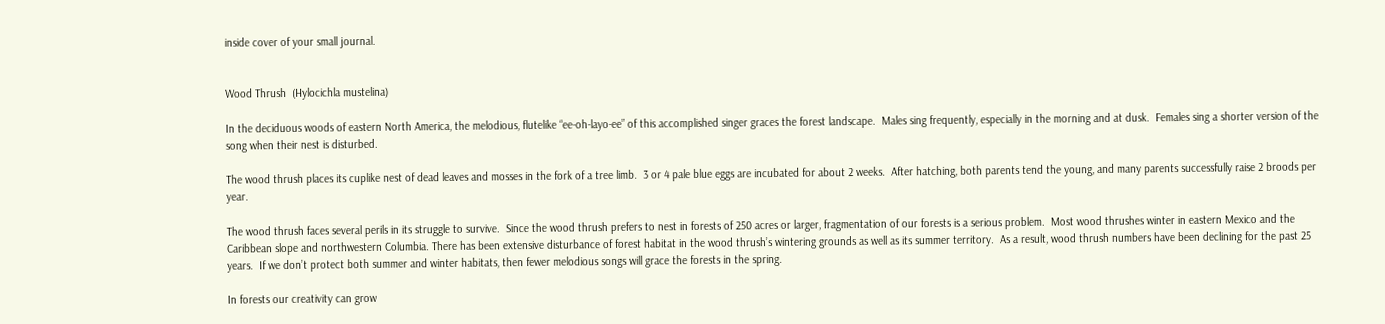inside cover of your small journal.


Wood Thrush  (Hylocichla mustelina)

In the deciduous woods of eastern North America, the melodious, flutelike “ee-oh-layo-ee” of this accomplished singer graces the forest landscape.  Males sing frequently, especially in the morning and at dusk.  Females sing a shorter version of the song when their nest is disturbed.

The wood thrush places its cuplike nest of dead leaves and mosses in the fork of a tree limb.  3 or 4 pale blue eggs are incubated for about 2 weeks.  After hatching, both parents tend the young, and many parents successfully raise 2 broods per year.

The wood thrush faces several perils in its struggle to survive.  Since the wood thrush prefers to nest in forests of 250 acres or larger, fragmentation of our forests is a serious problem.  Most wood thrushes winter in eastern Mexico and the Caribbean slope and northwestern Columbia. There has been extensive disturbance of forest habitat in the wood thrush’s wintering grounds as well as its summer territory.  As a result, wood thrush numbers have been declining for the past 25 years.  If we don’t protect both summer and winter habitats, then fewer melodious songs will grace the forests in the spring.

In forests our creativity can grow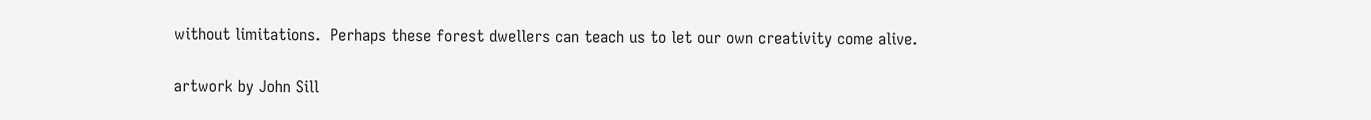without limitations.  Perhaps these forest dwellers can teach us to let our own creativity come alive.

artwork by John Sill